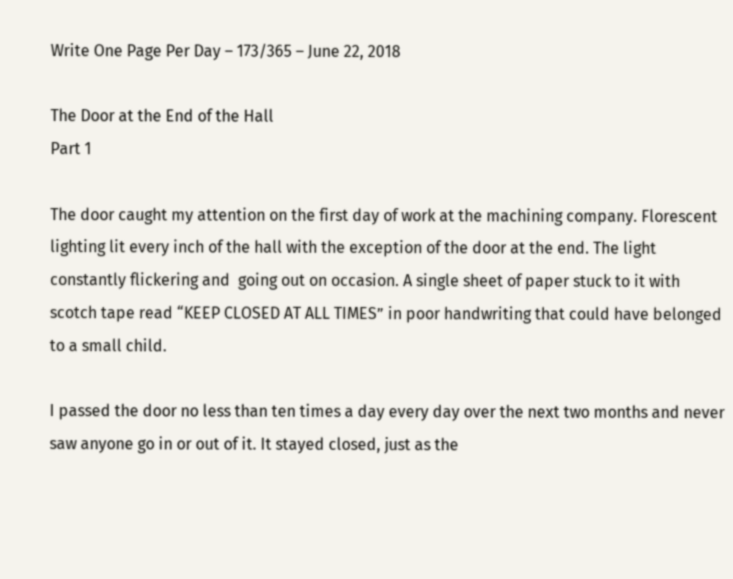Write One Page Per Day – 173/365 – June 22, 2018

The Door at the End of the Hall
Part 1

The door caught my attention on the first day of work at the machining company. Florescent lighting lit every inch of the hall with the exception of the door at the end. The light constantly flickering and  going out on occasion. A single sheet of paper stuck to it with scotch tape read “KEEP CLOSED AT ALL TIMES” in poor handwriting that could have belonged to a small child.

I passed the door no less than ten times a day every day over the next two months and never saw anyone go in or out of it. It stayed closed, just as the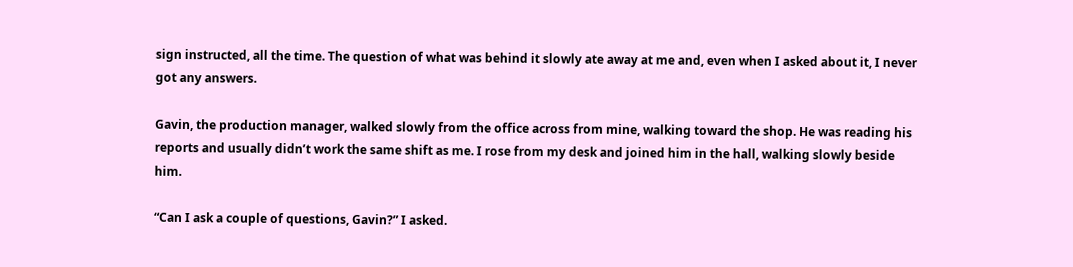sign instructed, all the time. The question of what was behind it slowly ate away at me and, even when I asked about it, I never got any answers.

Gavin, the production manager, walked slowly from the office across from mine, walking toward the shop. He was reading his reports and usually didn’t work the same shift as me. I rose from my desk and joined him in the hall, walking slowly beside him.

“Can I ask a couple of questions, Gavin?” I asked.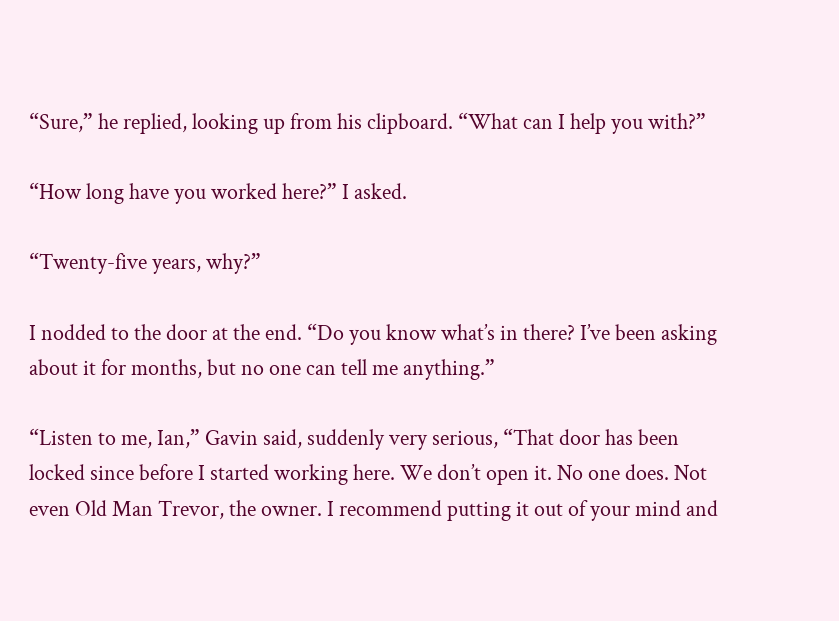“Sure,” he replied, looking up from his clipboard. “What can I help you with?”

“How long have you worked here?” I asked.

“Twenty-five years, why?”

I nodded to the door at the end. “Do you know what’s in there? I’ve been asking about it for months, but no one can tell me anything.”

“Listen to me, Ian,” Gavin said, suddenly very serious, “That door has been locked since before I started working here. We don’t open it. No one does. Not even Old Man Trevor, the owner. I recommend putting it out of your mind and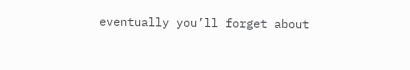eventually you’ll forget about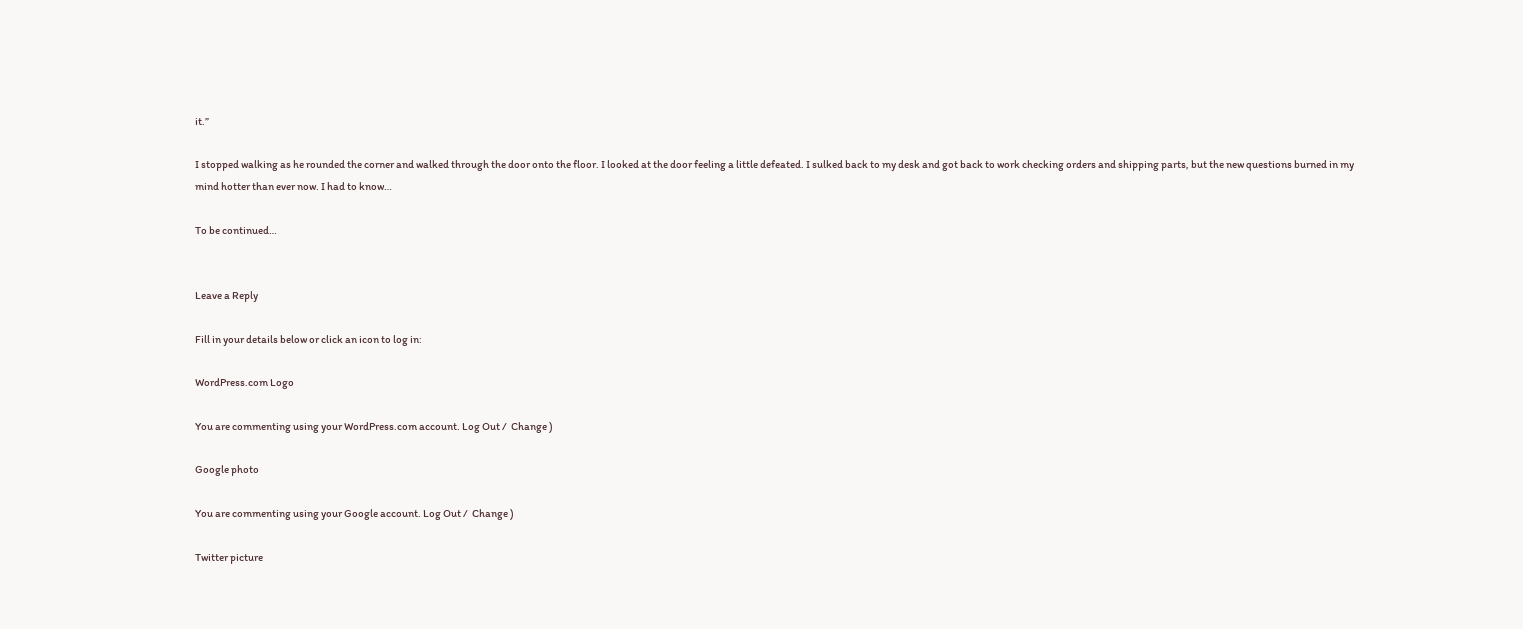it.”

I stopped walking as he rounded the corner and walked through the door onto the floor. I looked at the door feeling a little defeated. I sulked back to my desk and got back to work checking orders and shipping parts, but the new questions burned in my mind hotter than ever now. I had to know…

To be continued…


Leave a Reply

Fill in your details below or click an icon to log in:

WordPress.com Logo

You are commenting using your WordPress.com account. Log Out /  Change )

Google photo

You are commenting using your Google account. Log Out /  Change )

Twitter picture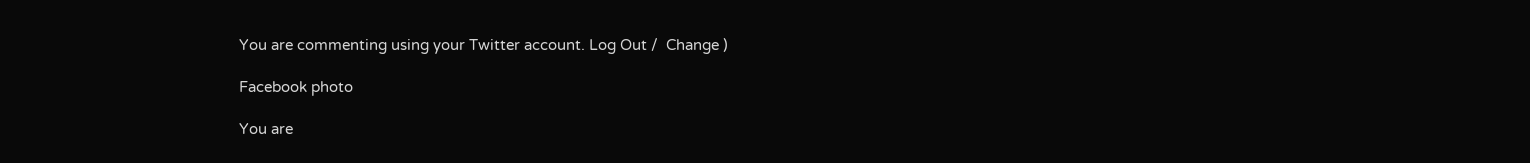You are commenting using your Twitter account. Log Out /  Change )

Facebook photo

You are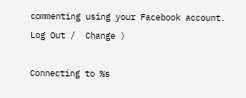commenting using your Facebook account. Log Out /  Change )

Connecting to %s